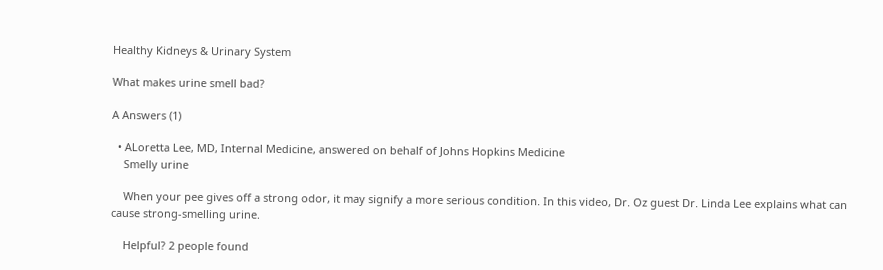Healthy Kidneys & Urinary System

What makes urine smell bad?

A Answers (1)

  • ALoretta Lee, MD, Internal Medicine, answered on behalf of Johns Hopkins Medicine
    Smelly urine

    When your pee gives off a strong odor, it may signify a more serious condition. In this video, Dr. Oz guest Dr. Linda Lee explains what can cause strong-smelling urine.

    Helpful? 2 people found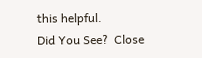this helpful.
Did You See?  Close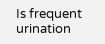Is frequent urination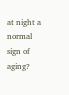at night a normal sign of aging?